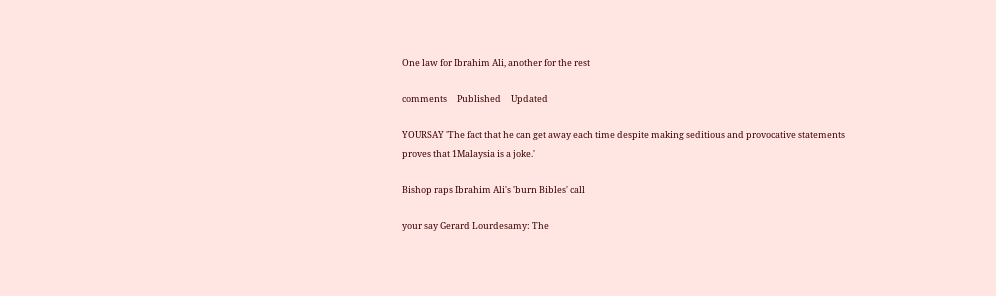One law for Ibrahim Ali, another for the rest

comments     Published     Updated

YOURSAY 'The fact that he can get away each time despite making seditious and provocative statements proves that 1Malaysia is a joke.'

Bishop raps Ibrahim Ali's 'burn Bibles' call

your say Gerard Lourdesamy: The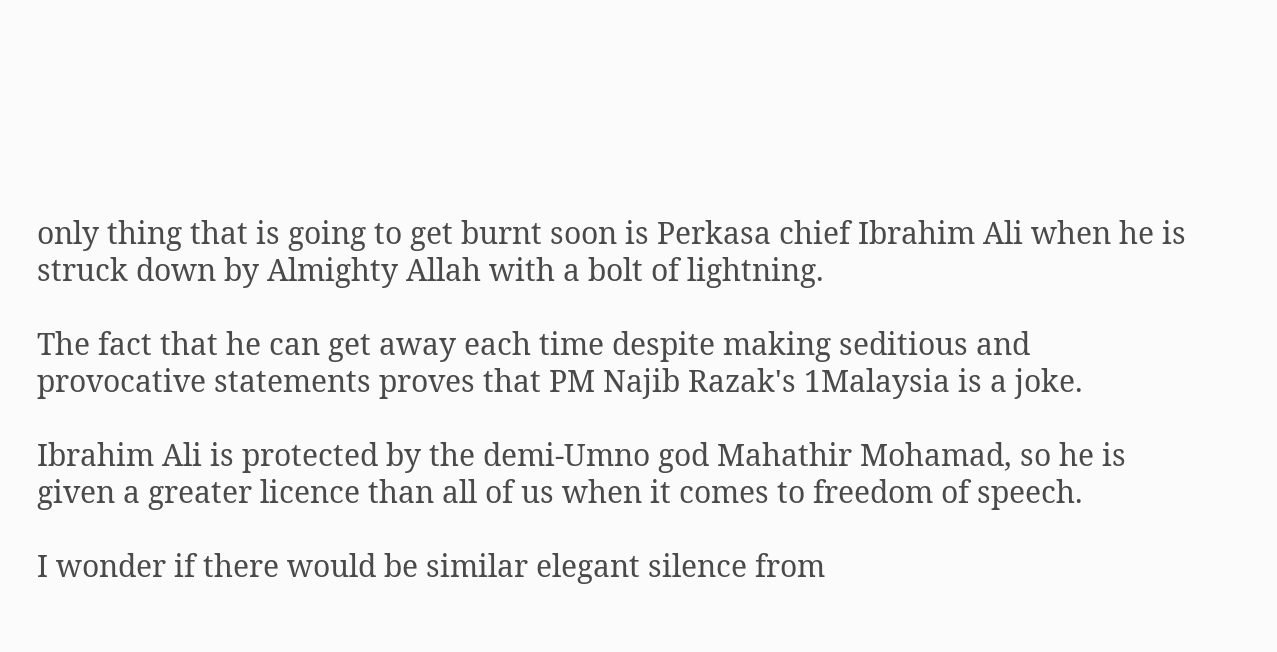only thing that is going to get burnt soon is Perkasa chief Ibrahim Ali when he is struck down by Almighty Allah with a bolt of lightning.

The fact that he can get away each time despite making seditious and provocative statements proves that PM Najib Razak's 1Malaysia is a joke.

Ibrahim Ali is protected by the demi-Umno god Mahathir Mohamad, so he is given a greater licence than all of us when it comes to freedom of speech.

I wonder if there would be similar elegant silence from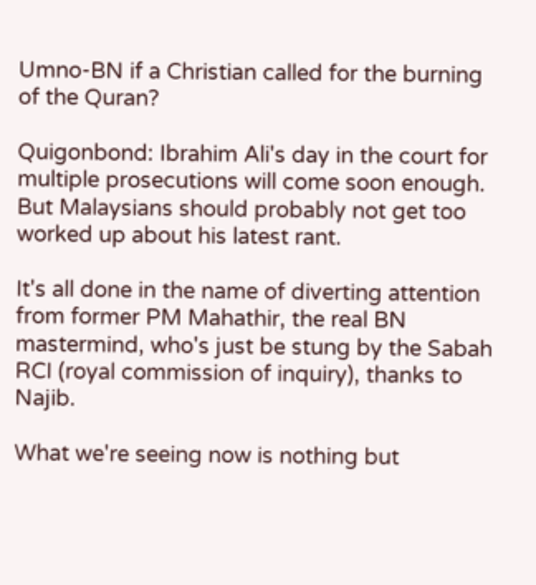Umno-BN if a Christian called for the burning of the Quran?

Quigonbond: Ibrahim Ali's day in the court for multiple prosecutions will come soon enough. But Malaysians should probably not get too worked up about his latest rant.

It's all done in the name of diverting attention from former PM Mahathir, the real BN mastermind, who's just be stung by the Sabah RCI (royal commission of inquiry), thanks to Najib.

What we're seeing now is nothing but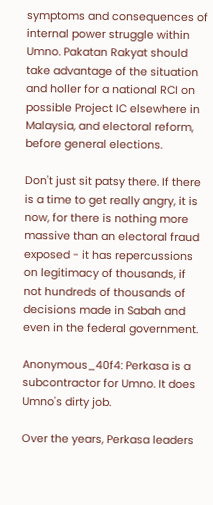symptoms and consequences of internal power struggle within Umno. Pakatan Rakyat should take advantage of the situation and holler for a national RCI on possible Project IC elsewhere in Malaysia, and electoral reform, before general elections.

Don't just sit patsy there. If there is a time to get really angry, it is now, for there is nothing more massive than an electoral fraud exposed - it has repercussions on legitimacy of thousands, if not hundreds of thousands of decisions made in Sabah and even in the federal government.

Anonymous_40f4: Perkasa is a subcontractor for Umno. It does Umno's dirty job.

Over the years, Perkasa leaders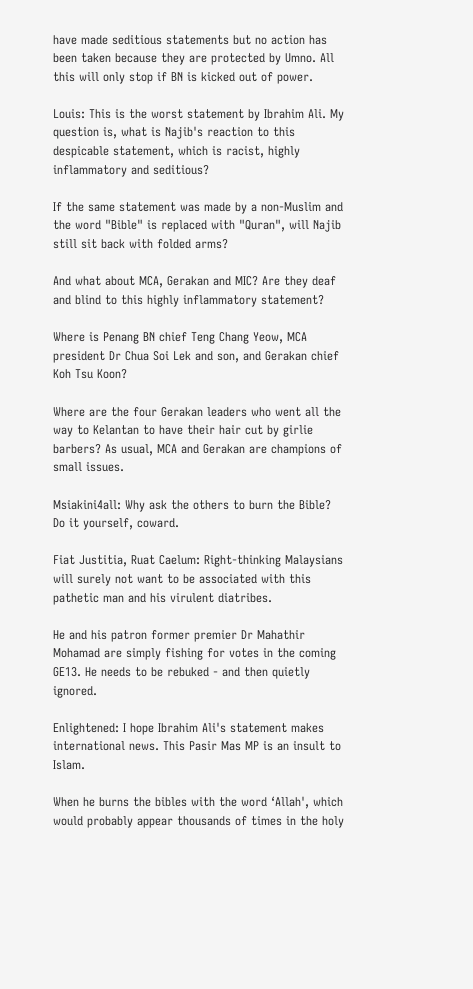have made seditious statements but no action has been taken because they are protected by Umno. All this will only stop if BN is kicked out of power.

Louis: This is the worst statement by Ibrahim Ali. My question is, what is Najib's reaction to this despicable statement, which is racist, highly inflammatory and seditious?

If the same statement was made by a non-Muslim and the word "Bible" is replaced with "Quran", will Najib still sit back with folded arms?

And what about MCA, Gerakan and MIC? Are they deaf and blind to this highly inflammatory statement?

Where is Penang BN chief Teng Chang Yeow, MCA president Dr Chua Soi Lek and son, and Gerakan chief Koh Tsu Koon?

Where are the four Gerakan leaders who went all the way to Kelantan to have their hair cut by girlie barbers? As usual, MCA and Gerakan are champions of small issues.

Msiakini4all: Why ask the others to burn the Bible? Do it yourself, coward.

Fiat Justitia, Ruat Caelum: Right-thinking Malaysians will surely not want to be associated with this pathetic man and his virulent diatribes.

He and his patron former premier Dr Mahathir Mohamad are simply fishing for votes in the coming GE13. He needs to be rebuked - and then quietly ignored.

Enlightened: I hope Ibrahim Ali's statement makes international news. This Pasir Mas MP is an insult to Islam.

When he burns the bibles with the word ‘Allah', which would probably appear thousands of times in the holy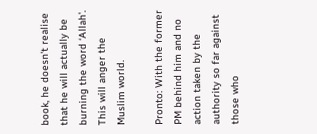book, he doesn't realise that he will actually be burning the word ‘Allah'. This will anger the Muslim world.

Pronto: With the former PM behind him and no action taken by the authority so far against those who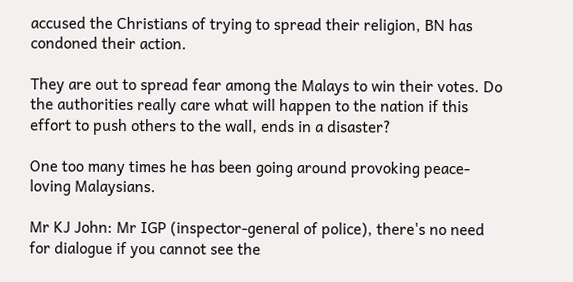accused the Christians of trying to spread their religion, BN has condoned their action.

They are out to spread fear among the Malays to win their votes. Do the authorities really care what will happen to the nation if this effort to push others to the wall, ends in a disaster?

One too many times he has been going around provoking peace-loving Malaysians.

Mr KJ John: Mr IGP (inspector-general of police), there's no need for dialogue if you cannot see the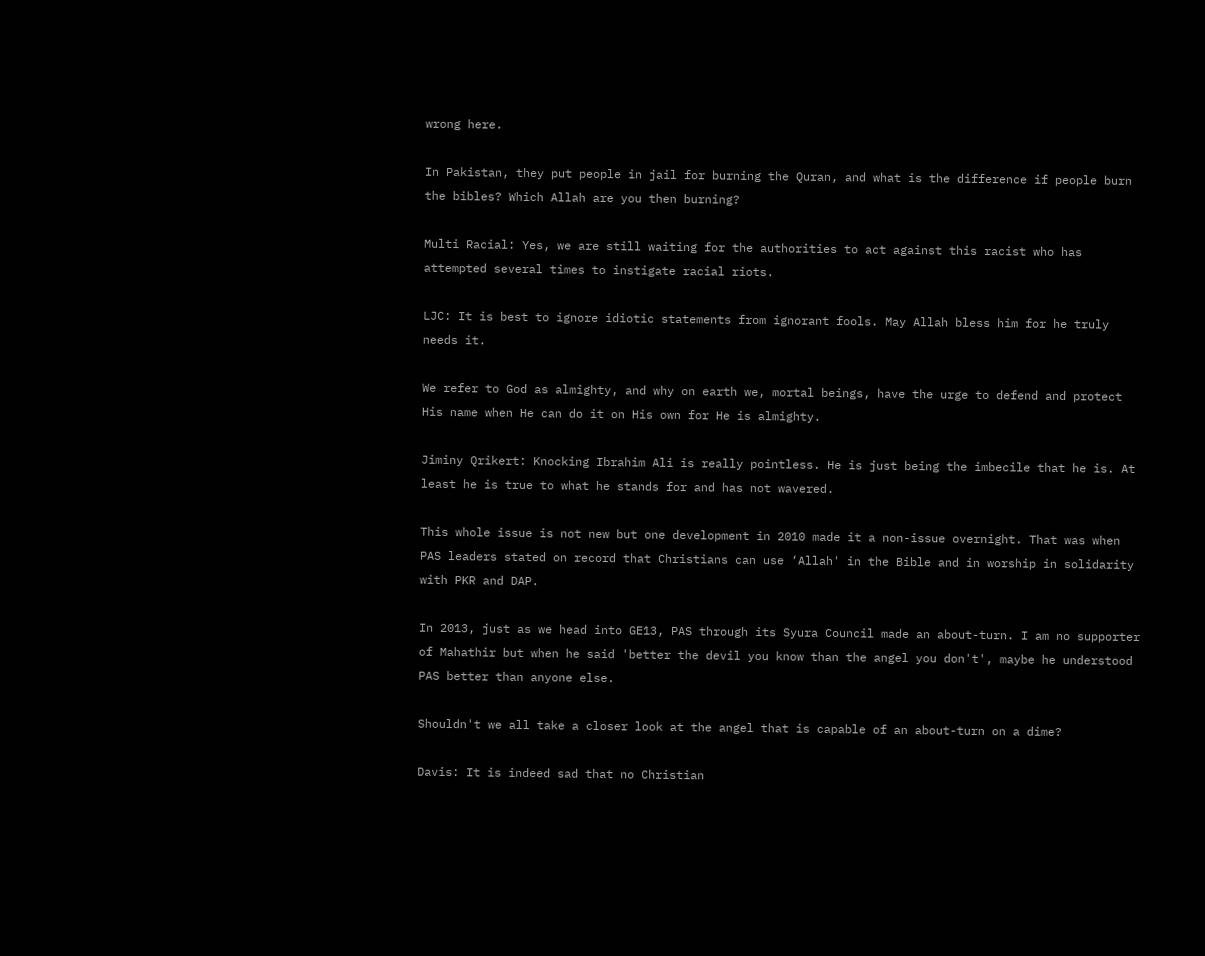wrong here.

In Pakistan, they put people in jail for burning the Quran, and what is the difference if people burn the bibles? Which Allah are you then burning?

Multi Racial: Yes, we are still waiting for the authorities to act against this racist who has attempted several times to instigate racial riots.

LJC: It is best to ignore idiotic statements from ignorant fools. May Allah bless him for he truly needs it.

We refer to God as almighty, and why on earth we, mortal beings, have the urge to defend and protect His name when He can do it on His own for He is almighty.

Jiminy Qrikert: Knocking Ibrahim Ali is really pointless. He is just being the imbecile that he is. At least he is true to what he stands for and has not wavered.

This whole issue is not new but one development in 2010 made it a non-issue overnight. That was when PAS leaders stated on record that Christians can use ‘Allah' in the Bible and in worship in solidarity with PKR and DAP.

In 2013, just as we head into GE13, PAS through its Syura Council made an about-turn. I am no supporter of Mahathir but when he said 'better the devil you know than the angel you don't', maybe he understood PAS better than anyone else.

Shouldn't we all take a closer look at the angel that is capable of an about-turn on a dime?

Davis: It is indeed sad that no Christian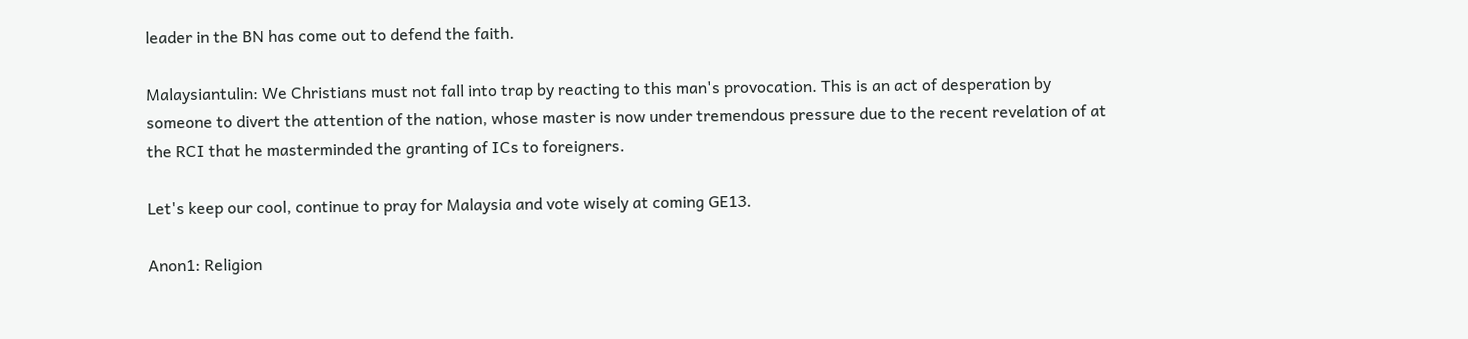leader in the BN has come out to defend the faith.

Malaysiantulin: We Christians must not fall into trap by reacting to this man's provocation. This is an act of desperation by someone to divert the attention of the nation, whose master is now under tremendous pressure due to the recent revelation of at the RCI that he masterminded the granting of ICs to foreigners.

Let's keep our cool, continue to pray for Malaysia and vote wisely at coming GE13.

Anon1: Religion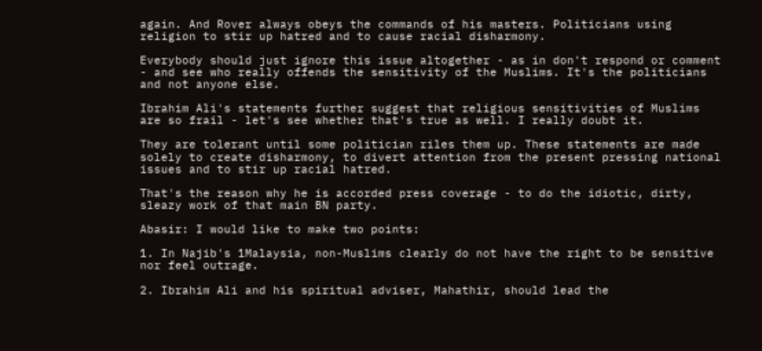again. And Rover always obeys the commands of his masters. Politicians using religion to stir up hatred and to cause racial disharmony.

Everybody should just ignore this issue altogether - as in don't respond or comment - and see who really offends the sensitivity of the Muslims. It's the politicians and not anyone else.

Ibrahim Ali's statements further suggest that religious sensitivities of Muslims are so frail - let's see whether that's true as well. I really doubt it.

They are tolerant until some politician riles them up. These statements are made solely to create disharmony, to divert attention from the present pressing national issues and to stir up racial hatred.

That's the reason why he is accorded press coverage - to do the idiotic, dirty, sleazy work of that main BN party.

Abasir: I would like to make two points:

1. In Najib's 1Malaysia, non-Muslims clearly do not have the right to be sensitive nor feel outrage.

2. Ibrahim Ali and his spiritual adviser, Mahathir, should lead the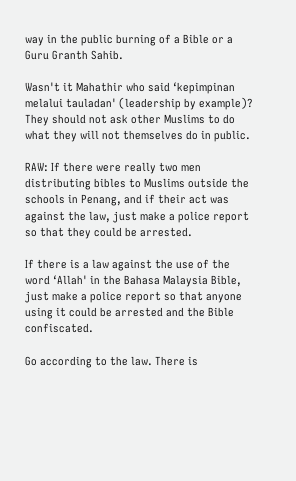way in the public burning of a Bible or a Guru Granth Sahib.

Wasn't it Mahathir who said ‘kepimpinan melalui tauladan' (leadership by example)? They should not ask other Muslims to do what they will not themselves do in public.

RAW: If there were really two men distributing bibles to Muslims outside the schools in Penang, and if their act was against the law, just make a police report so that they could be arrested.

If there is a law against the use of the word ‘Allah' in the Bahasa Malaysia Bible, just make a police report so that anyone using it could be arrested and the Bible confiscated.

Go according to the law. There is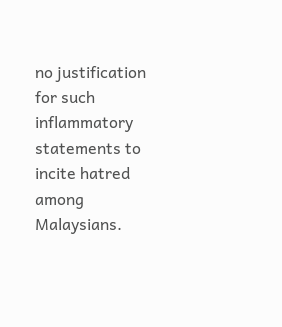no justification for such inflammatory statements to incite hatred among Malaysians.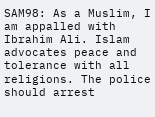SAM98: As a Muslim, I am appalled with Ibrahim Ali. Islam advocates peace and tolerance with all religions. The police should arrest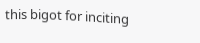this bigot for inciting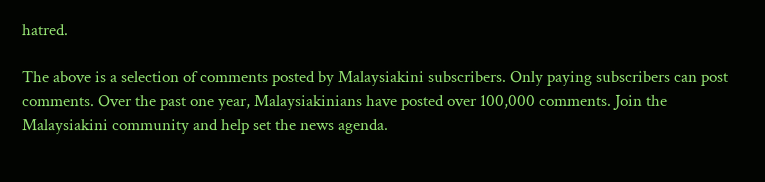hatred.

The above is a selection of comments posted by Malaysiakini subscribers. Only paying subscribers can post comments. Over the past one year, Malaysiakinians have posted over 100,000 comments. Join the Malaysiakini community and help set the news agenda.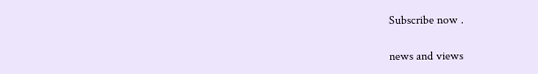Subscribe now .

news and views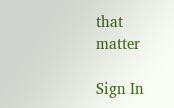that matter

Sign In